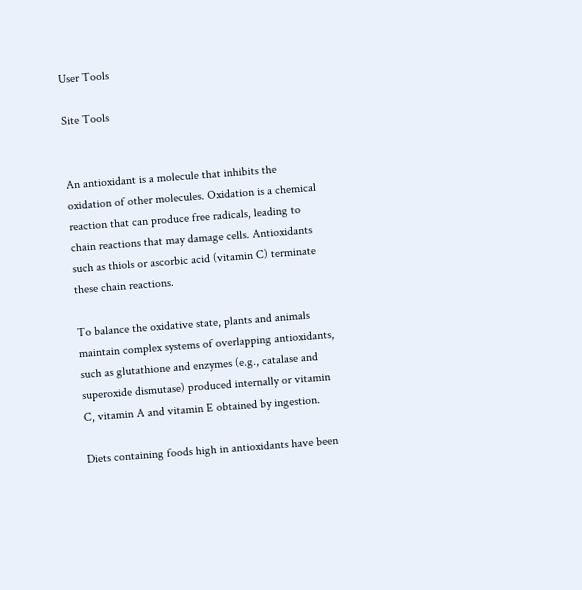User Tools

Site Tools


An antioxidant is a molecule that inhibits the oxidation of other molecules. Oxidation is a chemical reaction that can produce free radicals, leading to chain reactions that may damage cells. Antioxidants such as thiols or ascorbic acid (vitamin C) terminate these chain reactions.

To balance the oxidative state, plants and animals maintain complex systems of overlapping antioxidants, such as glutathione and enzymes (e.g., catalase and superoxide dismutase) produced internally or vitamin C, vitamin A and vitamin E obtained by ingestion.

Diets containing foods high in antioxidants have been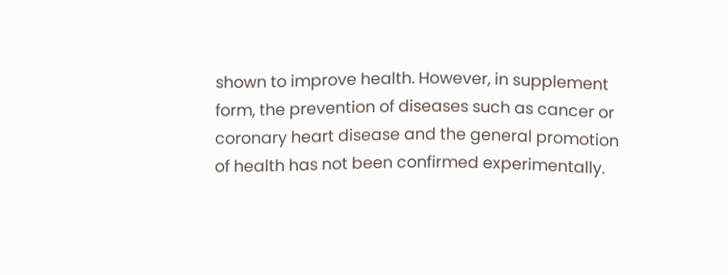shown to improve health. However, in supplement form, the prevention of diseases such as cancer or coronary heart disease and the general promotion of health has not been confirmed experimentally.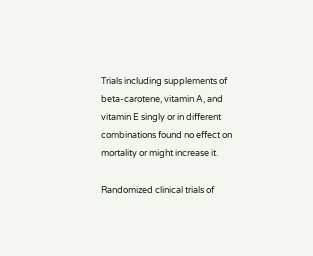Trials including supplements of beta-carotene, vitamin A, and vitamin E singly or in different combinations found no effect on mortality or might increase it.

Randomized clinical trials of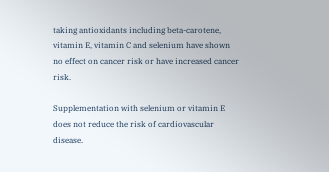taking antioxidants including beta-carotene, vitamin E, vitamin C and selenium have shown no effect on cancer risk or have increased cancer risk.

Supplementation with selenium or vitamin E does not reduce the risk of cardiovascular disease.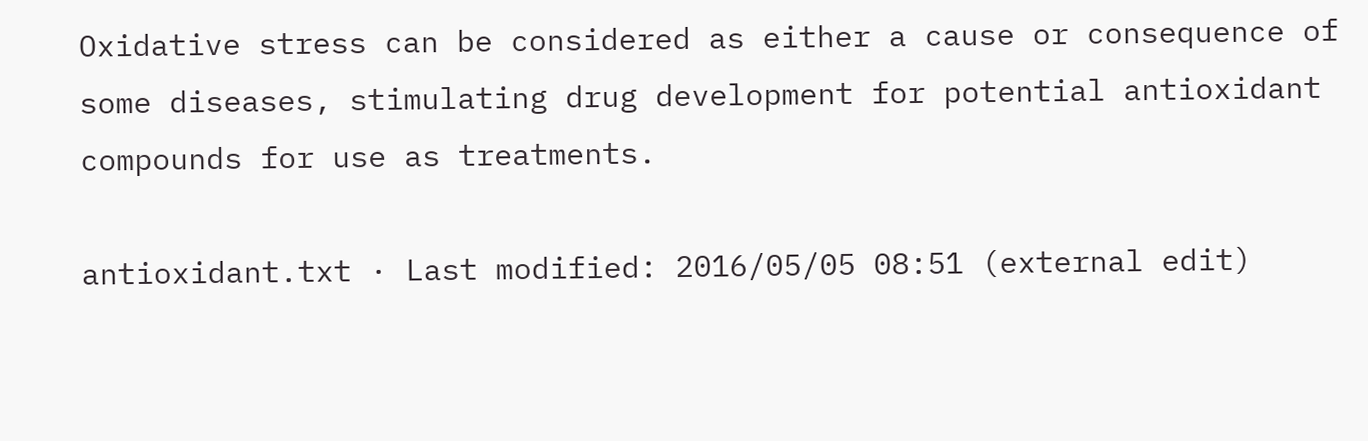Oxidative stress can be considered as either a cause or consequence of some diseases, stimulating drug development for potential antioxidant compounds for use as treatments.

antioxidant.txt · Last modified: 2016/05/05 08:51 (external edit)